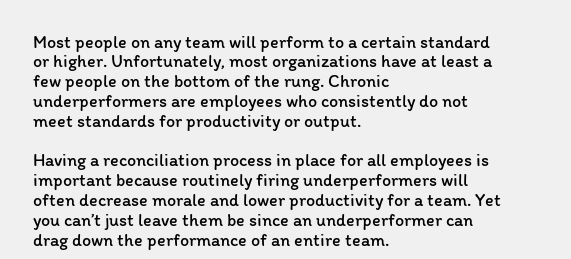Most people on any team will perform to a certain standard or higher. Unfortunately, most organizations have at least a few people on the bottom of the rung. Chronic underperformers are employees who consistently do not meet standards for productivity or output.

Having a reconciliation process in place for all employees is important because routinely firing underperformers will often decrease morale and lower productivity for a team. Yet you can’t just leave them be since an underperformer can drag down the performance of an entire team.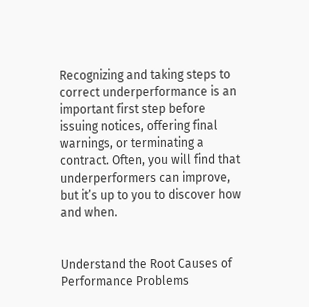Recognizing and taking steps to correct underperformance is an important first step before issuing notices, offering final warnings, or terminating a contract. Often, you will find that underperformers can improve, but it’s up to you to discover how and when.


Understand the Root Causes of Performance Problems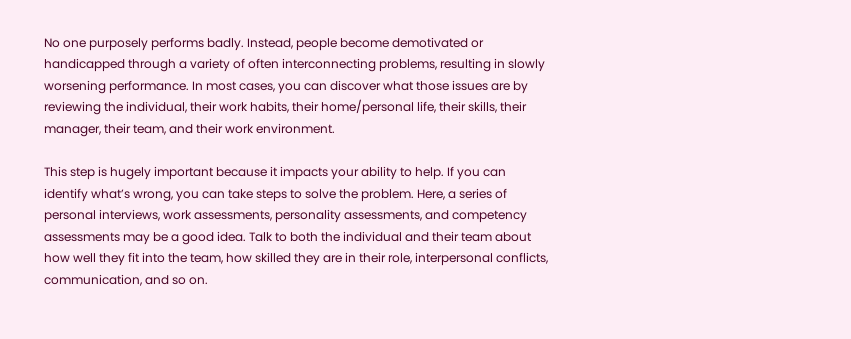No one purposely performs badly. Instead, people become demotivated or handicapped through a variety of often interconnecting problems, resulting in slowly worsening performance. In most cases, you can discover what those issues are by reviewing the individual, their work habits, their home/personal life, their skills, their manager, their team, and their work environment.

This step is hugely important because it impacts your ability to help. If you can identify what’s wrong, you can take steps to solve the problem. Here, a series of personal interviews, work assessments, personality assessments, and competency assessments may be a good idea. Talk to both the individual and their team about how well they fit into the team, how skilled they are in their role, interpersonal conflicts, communication, and so on.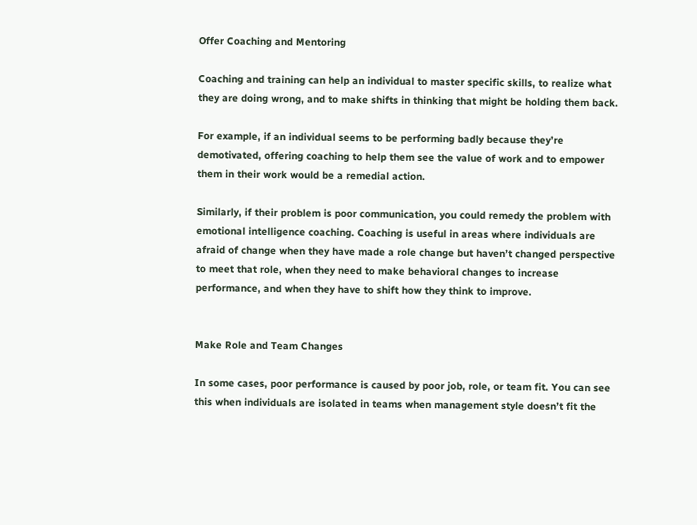Offer Coaching and Mentoring

Coaching and training can help an individual to master specific skills, to realize what they are doing wrong, and to make shifts in thinking that might be holding them back.

For example, if an individual seems to be performing badly because they’re demotivated, offering coaching to help them see the value of work and to empower them in their work would be a remedial action.

Similarly, if their problem is poor communication, you could remedy the problem with emotional intelligence coaching. Coaching is useful in areas where individuals are afraid of change when they have made a role change but haven’t changed perspective to meet that role, when they need to make behavioral changes to increase performance, and when they have to shift how they think to improve.


Make Role and Team Changes

In some cases, poor performance is caused by poor job, role, or team fit. You can see this when individuals are isolated in teams when management style doesn’t fit the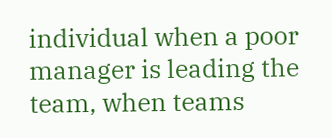individual when a poor manager is leading the team, when teams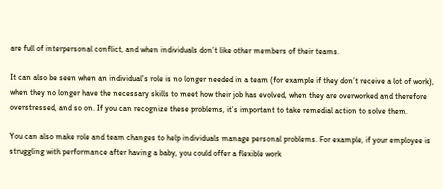are full of interpersonal conflict, and when individuals don’t like other members of their teams.

It can also be seen when an individual’s role is no longer needed in a team (for example if they don’t receive a lot of work), when they no longer have the necessary skills to meet how their job has evolved, when they are overworked and therefore overstressed, and so on. If you can recognize these problems, it’s important to take remedial action to solve them.

You can also make role and team changes to help individuals manage personal problems. For example, if your employee is struggling with performance after having a baby, you could offer a flexible work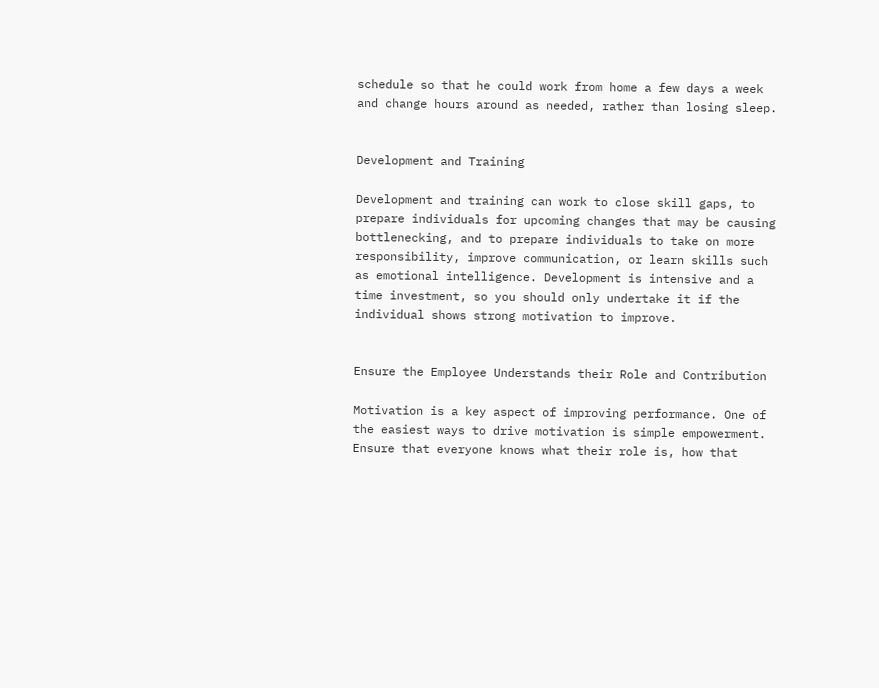schedule so that he could work from home a few days a week and change hours around as needed, rather than losing sleep.


Development and Training

Development and training can work to close skill gaps, to prepare individuals for upcoming changes that may be causing bottlenecking, and to prepare individuals to take on more responsibility, improve communication, or learn skills such as emotional intelligence. Development is intensive and a time investment, so you should only undertake it if the individual shows strong motivation to improve.


Ensure the Employee Understands their Role and Contribution

Motivation is a key aspect of improving performance. One of the easiest ways to drive motivation is simple empowerment. Ensure that everyone knows what their role is, how that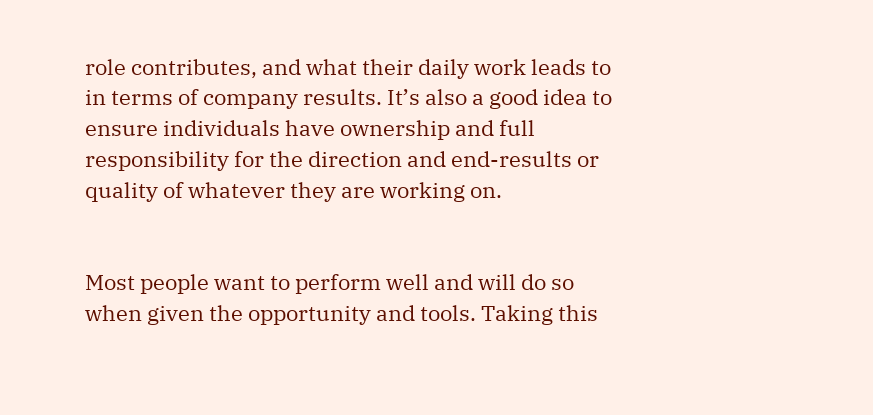role contributes, and what their daily work leads to in terms of company results. It’s also a good idea to ensure individuals have ownership and full responsibility for the direction and end-results or quality of whatever they are working on.


Most people want to perform well and will do so when given the opportunity and tools. Taking this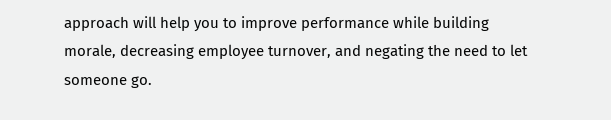approach will help you to improve performance while building morale, decreasing employee turnover, and negating the need to let someone go.